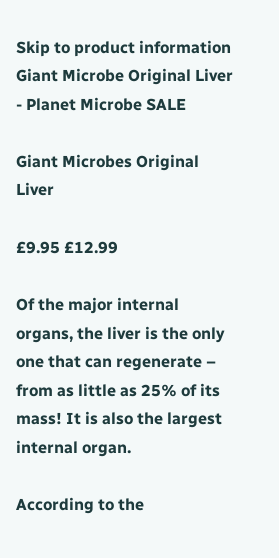Skip to product information
Giant Microbe Original Liver - Planet Microbe SALE

Giant Microbes Original Liver

£9.95 £12.99

Of the major internal organs, the liver is the only one that can regenerate – from as little as 25% of its mass! It is also the largest internal organ.

According to the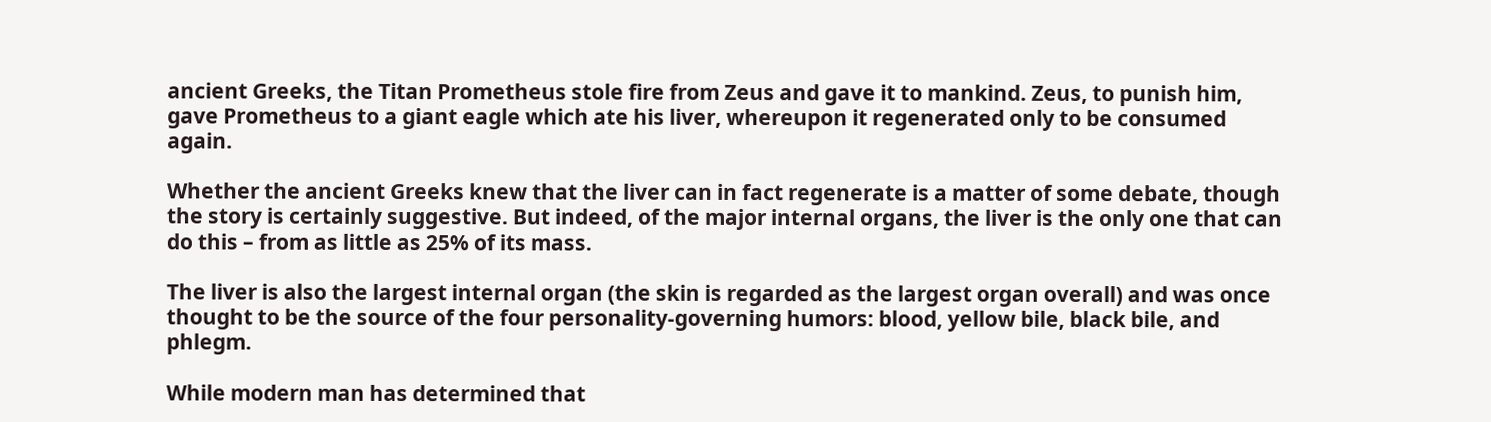ancient Greeks, the Titan Prometheus stole fire from Zeus and gave it to mankind. Zeus, to punish him, gave Prometheus to a giant eagle which ate his liver, whereupon it regenerated only to be consumed again.

Whether the ancient Greeks knew that the liver can in fact regenerate is a matter of some debate, though the story is certainly suggestive. But indeed, of the major internal organs, the liver is the only one that can do this – from as little as 25% of its mass.

The liver is also the largest internal organ (the skin is regarded as the largest organ overall) and was once thought to be the source of the four personality-governing humors: blood, yellow bile, black bile, and phlegm.

While modern man has determined that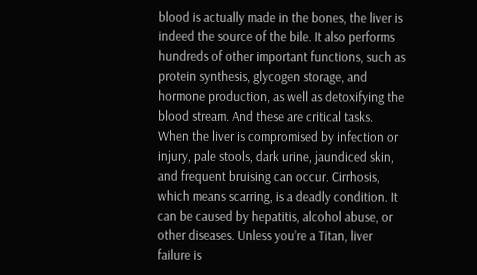blood is actually made in the bones, the liver is indeed the source of the bile. It also performs hundreds of other important functions, such as protein synthesis, glycogen storage, and hormone production, as well as detoxifying the blood stream. And these are critical tasks. When the liver is compromised by infection or injury, pale stools, dark urine, jaundiced skin, and frequent bruising can occur. Cirrhosis, which means scarring, is a deadly condition. It can be caused by hepatitis, alcohol abuse, or other diseases. Unless you’re a Titan, liver failure is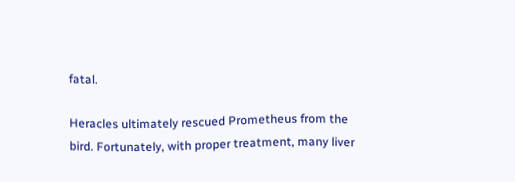fatal.

Heracles ultimately rescued Prometheus from the bird. Fortunately, with proper treatment, many liver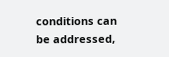conditions can be addressed,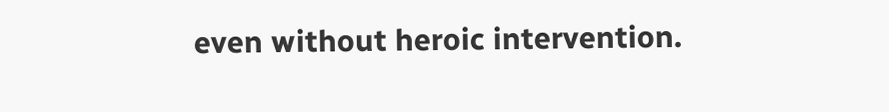even without heroic intervention.